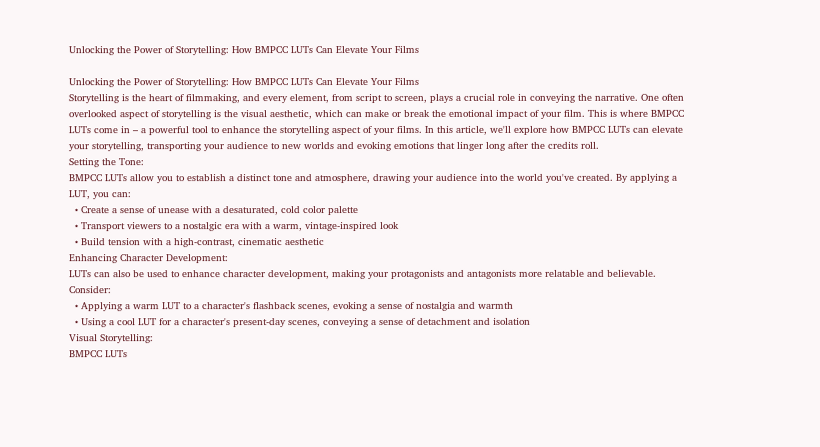Unlocking the Power of Storytelling: How BMPCC LUTs Can Elevate Your Films

Unlocking the Power of Storytelling: How BMPCC LUTs Can Elevate Your Films
Storytelling is the heart of filmmaking, and every element, from script to screen, plays a crucial role in conveying the narrative. One often overlooked aspect of storytelling is the visual aesthetic, which can make or break the emotional impact of your film. This is where BMPCC LUTs come in – a powerful tool to enhance the storytelling aspect of your films. In this article, we'll explore how BMPCC LUTs can elevate your storytelling, transporting your audience to new worlds and evoking emotions that linger long after the credits roll.
Setting the Tone:
BMPCC LUTs allow you to establish a distinct tone and atmosphere, drawing your audience into the world you've created. By applying a LUT, you can:
  • Create a sense of unease with a desaturated, cold color palette
  • Transport viewers to a nostalgic era with a warm, vintage-inspired look
  • Build tension with a high-contrast, cinematic aesthetic
Enhancing Character Development:
LUTs can also be used to enhance character development, making your protagonists and antagonists more relatable and believable. Consider:
  • Applying a warm LUT to a character's flashback scenes, evoking a sense of nostalgia and warmth
  • Using a cool LUT for a character's present-day scenes, conveying a sense of detachment and isolation
Visual Storytelling:
BMPCC LUTs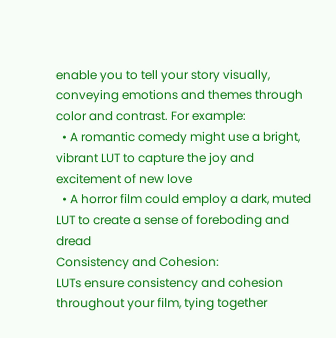enable you to tell your story visually, conveying emotions and themes through color and contrast. For example:
  • A romantic comedy might use a bright, vibrant LUT to capture the joy and excitement of new love
  • A horror film could employ a dark, muted LUT to create a sense of foreboding and dread
Consistency and Cohesion:
LUTs ensure consistency and cohesion throughout your film, tying together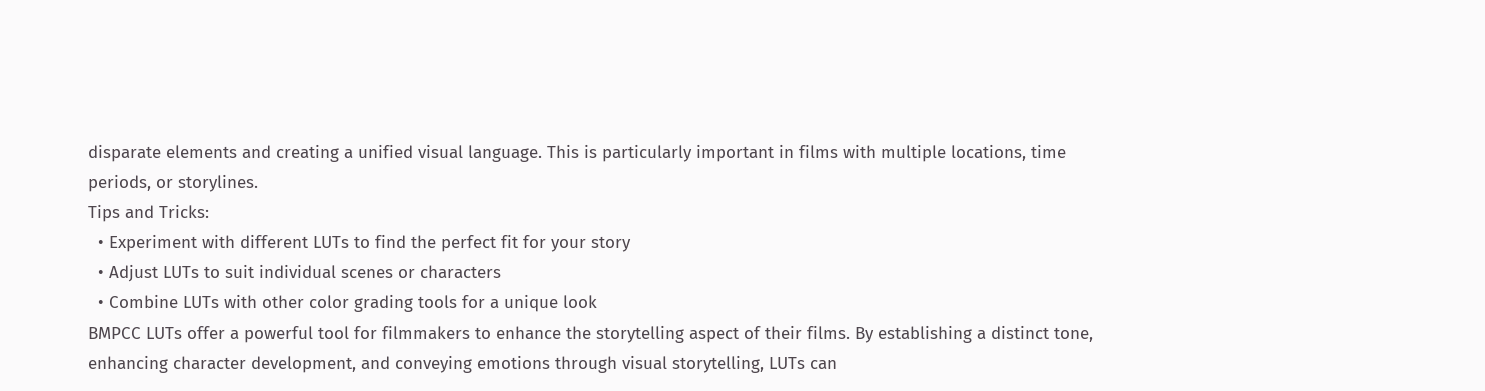disparate elements and creating a unified visual language. This is particularly important in films with multiple locations, time periods, or storylines.
Tips and Tricks:
  • Experiment with different LUTs to find the perfect fit for your story
  • Adjust LUTs to suit individual scenes or characters
  • Combine LUTs with other color grading tools for a unique look
BMPCC LUTs offer a powerful tool for filmmakers to enhance the storytelling aspect of their films. By establishing a distinct tone, enhancing character development, and conveying emotions through visual storytelling, LUTs can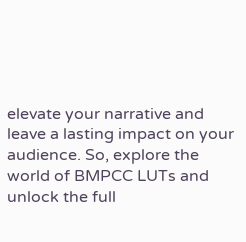elevate your narrative and leave a lasting impact on your audience. So, explore the world of BMPCC LUTs and unlock the full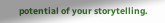potential of your storytelling.